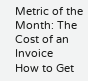Metric of the Month: The Cost of an Invoice
How to Get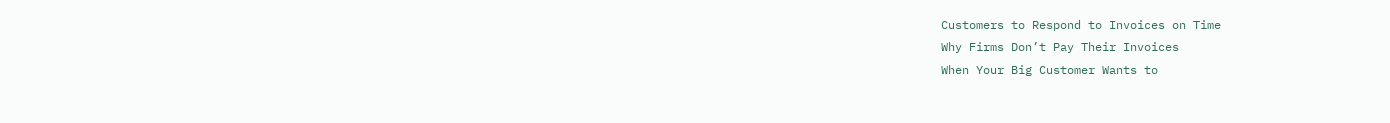Customers to Respond to Invoices on Time
Why Firms Don’t Pay Their Invoices
When Your Big Customer Wants to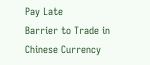Pay Late
Barrier to Trade in Chinese Currency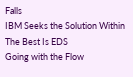Falls
IBM Seeks the Solution Within
The Best Is EDS
Going with the Flow